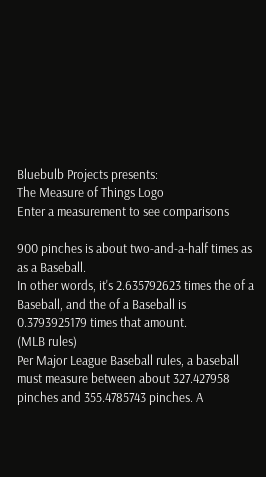Bluebulb Projects presents:
The Measure of Things Logo
Enter a measurement to see comparisons

900 pinches is about two-and-a-half times as as a Baseball.
In other words, it's 2.635792623 times the of a Baseball, and the of a Baseball is 0.3793925179 times that amount.
(MLB rules)
Per Major League Baseball rules, a baseball must measure between about 327.427958 pinches and 355.4785743 pinches. A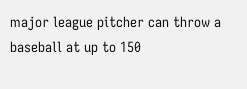major league pitcher can throw a baseball at up to 150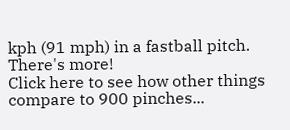kph (91 mph) in a fastball pitch.
There's more!
Click here to see how other things compare to 900 pinches...